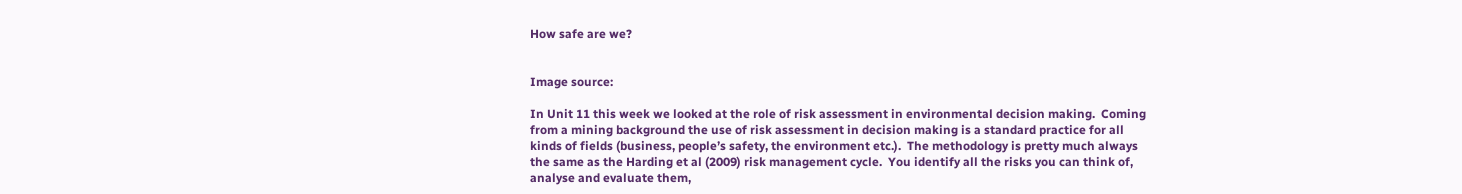How safe are we?


Image source:

In Unit 11 this week we looked at the role of risk assessment in environmental decision making.  Coming from a mining background the use of risk assessment in decision making is a standard practice for all kinds of fields (business, people’s safety, the environment etc.).  The methodology is pretty much always the same as the Harding et al (2009) risk management cycle.  You identify all the risks you can think of, analyse and evaluate them,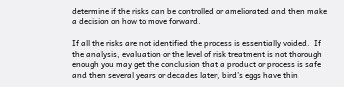determine if the risks can be controlled or ameliorated and then make a decision on how to move forward.

If all the risks are not identified the process is essentially voided.  If the analysis, evaluation or the level of risk treatment is not thorough enough you may get the conclusion that a product or process is safe and then several years or decades later, bird’s eggs have thin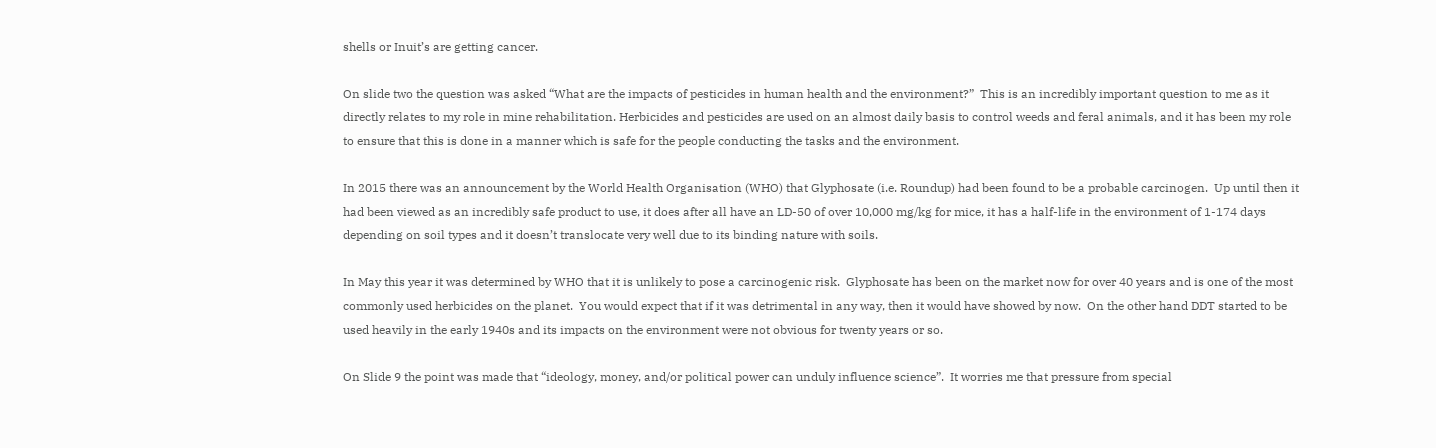shells or Inuit’s are getting cancer.

On slide two the question was asked “What are the impacts of pesticides in human health and the environment?”  This is an incredibly important question to me as it directly relates to my role in mine rehabilitation. Herbicides and pesticides are used on an almost daily basis to control weeds and feral animals, and it has been my role to ensure that this is done in a manner which is safe for the people conducting the tasks and the environment.

In 2015 there was an announcement by the World Health Organisation (WHO) that Glyphosate (i.e. Roundup) had been found to be a probable carcinogen.  Up until then it had been viewed as an incredibly safe product to use, it does after all have an LD-50 of over 10,000 mg/kg for mice, it has a half-life in the environment of 1-174 days depending on soil types and it doesn’t translocate very well due to its binding nature with soils.

In May this year it was determined by WHO that it is unlikely to pose a carcinogenic risk.  Glyphosate has been on the market now for over 40 years and is one of the most commonly used herbicides on the planet.  You would expect that if it was detrimental in any way, then it would have showed by now.  On the other hand DDT started to be used heavily in the early 1940s and its impacts on the environment were not obvious for twenty years or so.

On Slide 9 the point was made that “ideology, money, and/or political power can unduly influence science”.  It worries me that pressure from special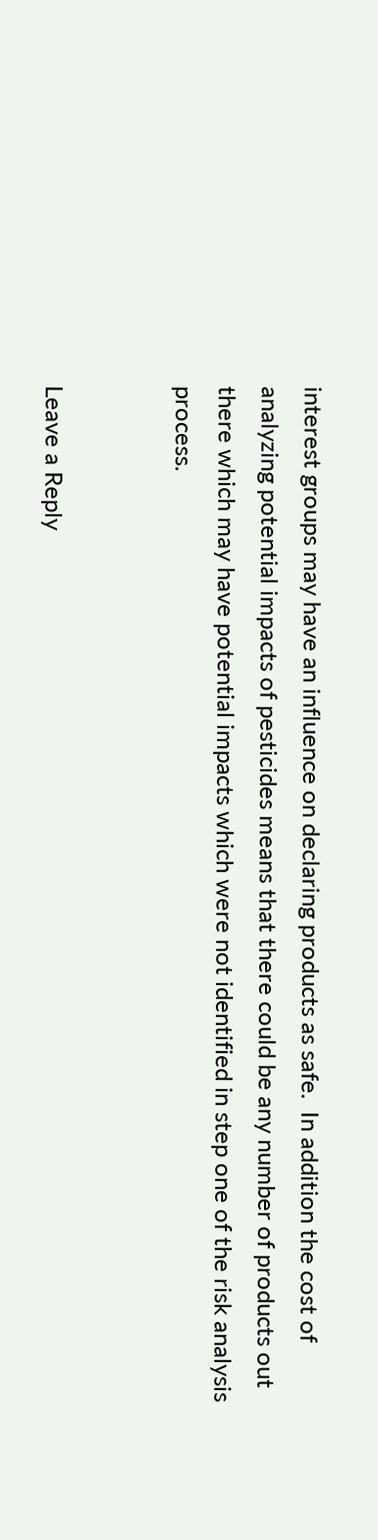interest groups may have an influence on declaring products as safe.  In addition the cost of analyzing potential impacts of pesticides means that there could be any number of products out there which may have potential impacts which were not identified in step one of the risk analysis process.


Leave a Reply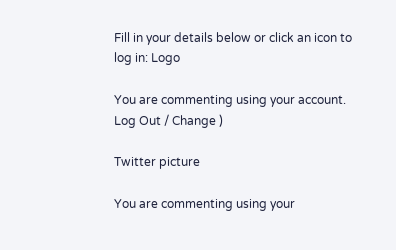Fill in your details below or click an icon to log in: Logo

You are commenting using your account. Log Out / Change )

Twitter picture

You are commenting using your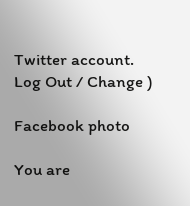Twitter account. Log Out / Change )

Facebook photo

You are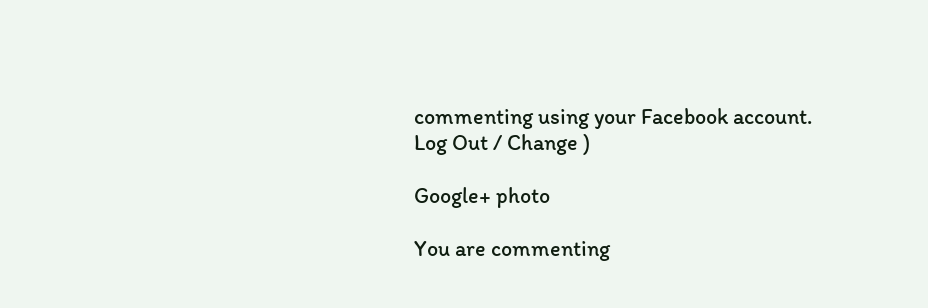commenting using your Facebook account. Log Out / Change )

Google+ photo

You are commenting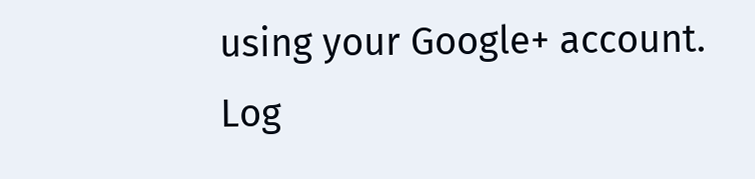using your Google+ account. Log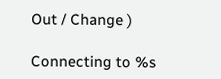Out / Change )

Connecting to %s